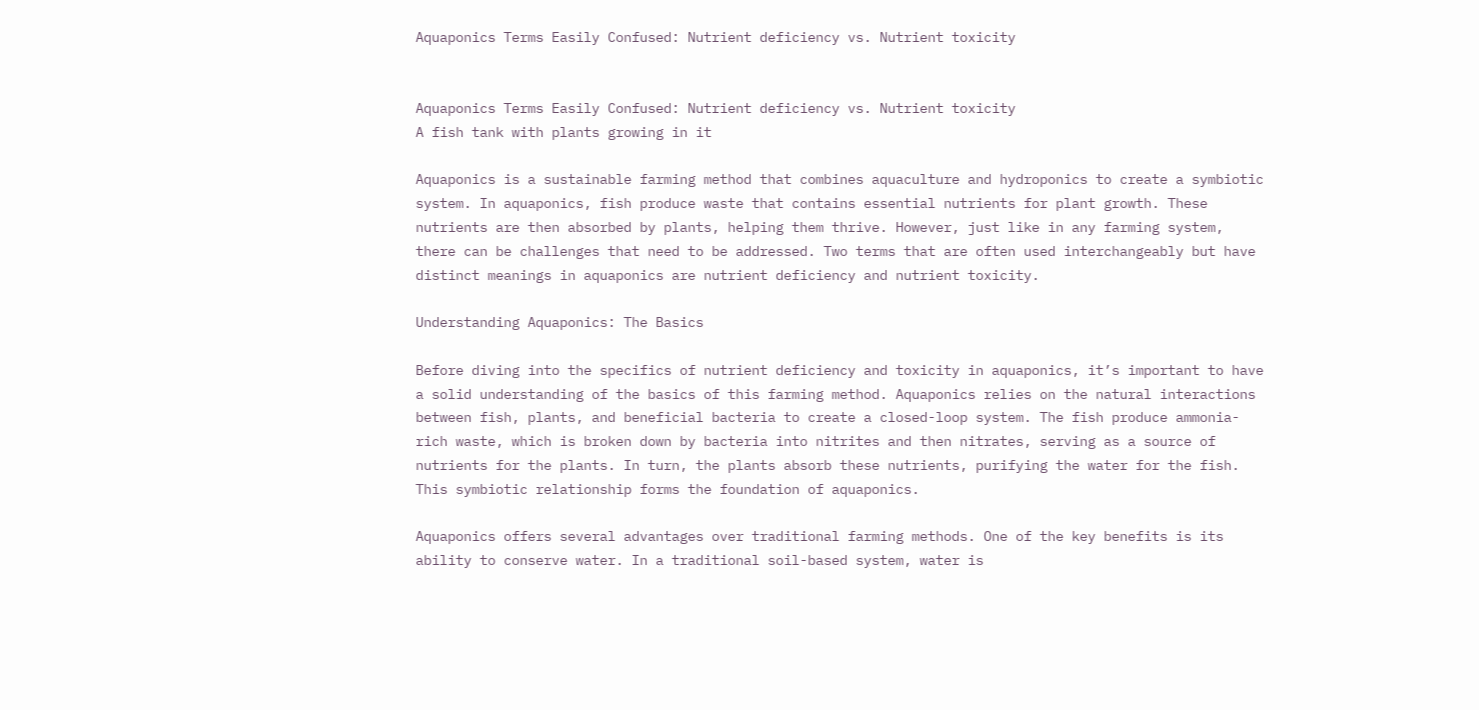Aquaponics Terms Easily Confused: Nutrient deficiency vs. Nutrient toxicity


Aquaponics Terms Easily Confused: Nutrient deficiency vs. Nutrient toxicity
A fish tank with plants growing in it

Aquaponics is a sustainable farming method that combines aquaculture and hydroponics to create a symbiotic system. In aquaponics, fish produce waste that contains essential nutrients for plant growth. These nutrients are then absorbed by plants, helping them thrive. However, just like in any farming system, there can be challenges that need to be addressed. Two terms that are often used interchangeably but have distinct meanings in aquaponics are nutrient deficiency and nutrient toxicity.

Understanding Aquaponics: The Basics

Before diving into the specifics of nutrient deficiency and toxicity in aquaponics, it’s important to have a solid understanding of the basics of this farming method. Aquaponics relies on the natural interactions between fish, plants, and beneficial bacteria to create a closed-loop system. The fish produce ammonia-rich waste, which is broken down by bacteria into nitrites and then nitrates, serving as a source of nutrients for the plants. In turn, the plants absorb these nutrients, purifying the water for the fish. This symbiotic relationship forms the foundation of aquaponics.

Aquaponics offers several advantages over traditional farming methods. One of the key benefits is its ability to conserve water. In a traditional soil-based system, water is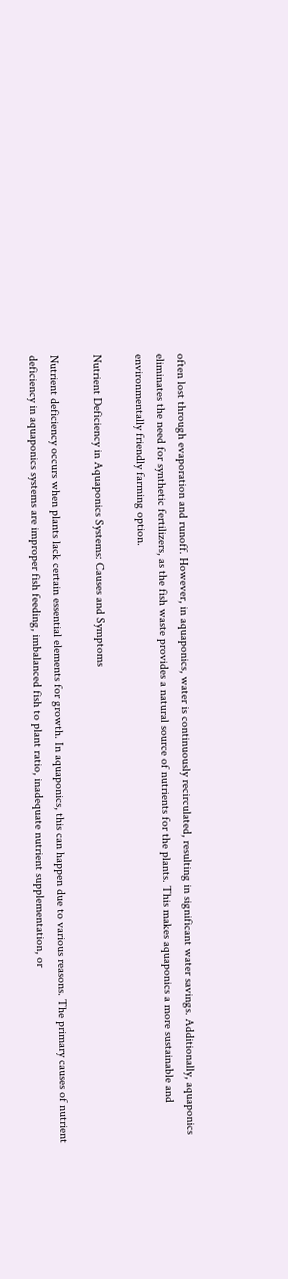often lost through evaporation and runoff. However, in aquaponics, water is continuously recirculated, resulting in significant water savings. Additionally, aquaponics eliminates the need for synthetic fertilizers, as the fish waste provides a natural source of nutrients for the plants. This makes aquaponics a more sustainable and environmentally friendly farming option.

Nutrient Deficiency in Aquaponics Systems: Causes and Symptoms

Nutrient deficiency occurs when plants lack certain essential elements for growth. In aquaponics, this can happen due to various reasons. The primary causes of nutrient deficiency in aquaponics systems are improper fish feeding, imbalanced fish to plant ratio, inadequate nutrient supplementation, or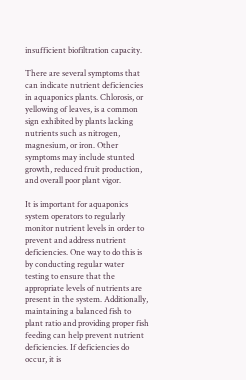insufficient biofiltration capacity.

There are several symptoms that can indicate nutrient deficiencies in aquaponics plants. Chlorosis, or yellowing of leaves, is a common sign exhibited by plants lacking nutrients such as nitrogen, magnesium, or iron. Other symptoms may include stunted growth, reduced fruit production, and overall poor plant vigor.

It is important for aquaponics system operators to regularly monitor nutrient levels in order to prevent and address nutrient deficiencies. One way to do this is by conducting regular water testing to ensure that the appropriate levels of nutrients are present in the system. Additionally, maintaining a balanced fish to plant ratio and providing proper fish feeding can help prevent nutrient deficiencies. If deficiencies do occur, it is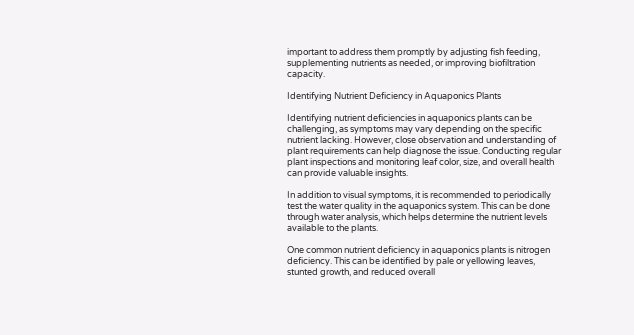important to address them promptly by adjusting fish feeding, supplementing nutrients as needed, or improving biofiltration capacity.

Identifying Nutrient Deficiency in Aquaponics Plants

Identifying nutrient deficiencies in aquaponics plants can be challenging, as symptoms may vary depending on the specific nutrient lacking. However, close observation and understanding of plant requirements can help diagnose the issue. Conducting regular plant inspections and monitoring leaf color, size, and overall health can provide valuable insights.

In addition to visual symptoms, it is recommended to periodically test the water quality in the aquaponics system. This can be done through water analysis, which helps determine the nutrient levels available to the plants.

One common nutrient deficiency in aquaponics plants is nitrogen deficiency. This can be identified by pale or yellowing leaves, stunted growth, and reduced overall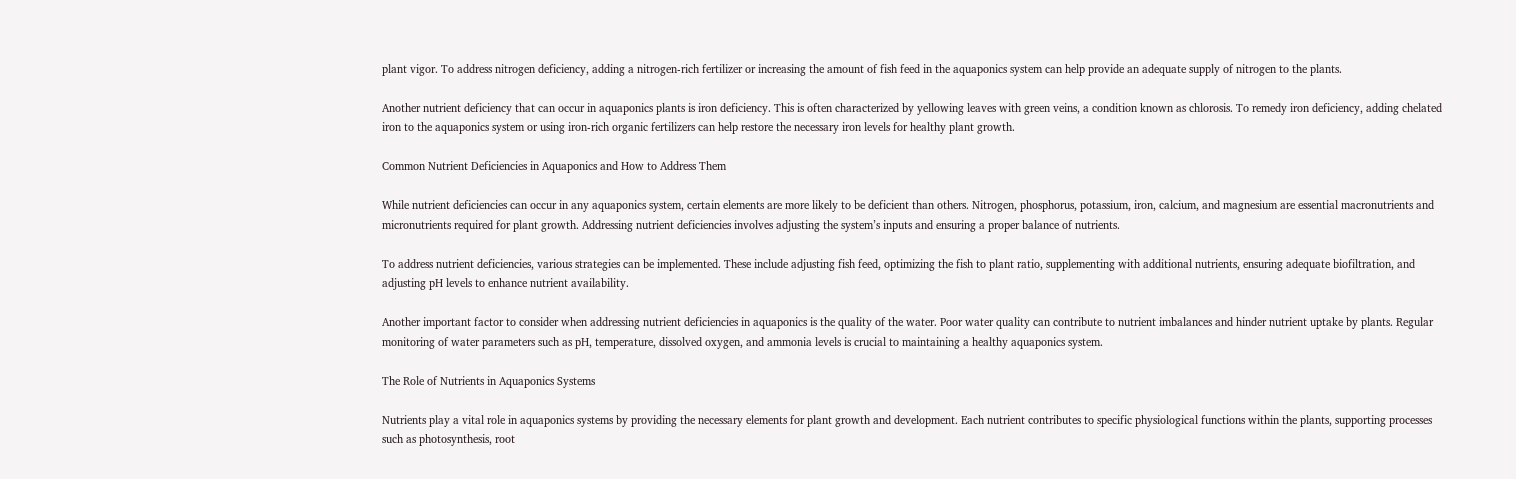plant vigor. To address nitrogen deficiency, adding a nitrogen-rich fertilizer or increasing the amount of fish feed in the aquaponics system can help provide an adequate supply of nitrogen to the plants.

Another nutrient deficiency that can occur in aquaponics plants is iron deficiency. This is often characterized by yellowing leaves with green veins, a condition known as chlorosis. To remedy iron deficiency, adding chelated iron to the aquaponics system or using iron-rich organic fertilizers can help restore the necessary iron levels for healthy plant growth.

Common Nutrient Deficiencies in Aquaponics and How to Address Them

While nutrient deficiencies can occur in any aquaponics system, certain elements are more likely to be deficient than others. Nitrogen, phosphorus, potassium, iron, calcium, and magnesium are essential macronutrients and micronutrients required for plant growth. Addressing nutrient deficiencies involves adjusting the system’s inputs and ensuring a proper balance of nutrients.

To address nutrient deficiencies, various strategies can be implemented. These include adjusting fish feed, optimizing the fish to plant ratio, supplementing with additional nutrients, ensuring adequate biofiltration, and adjusting pH levels to enhance nutrient availability.

Another important factor to consider when addressing nutrient deficiencies in aquaponics is the quality of the water. Poor water quality can contribute to nutrient imbalances and hinder nutrient uptake by plants. Regular monitoring of water parameters such as pH, temperature, dissolved oxygen, and ammonia levels is crucial to maintaining a healthy aquaponics system.

The Role of Nutrients in Aquaponics Systems

Nutrients play a vital role in aquaponics systems by providing the necessary elements for plant growth and development. Each nutrient contributes to specific physiological functions within the plants, supporting processes such as photosynthesis, root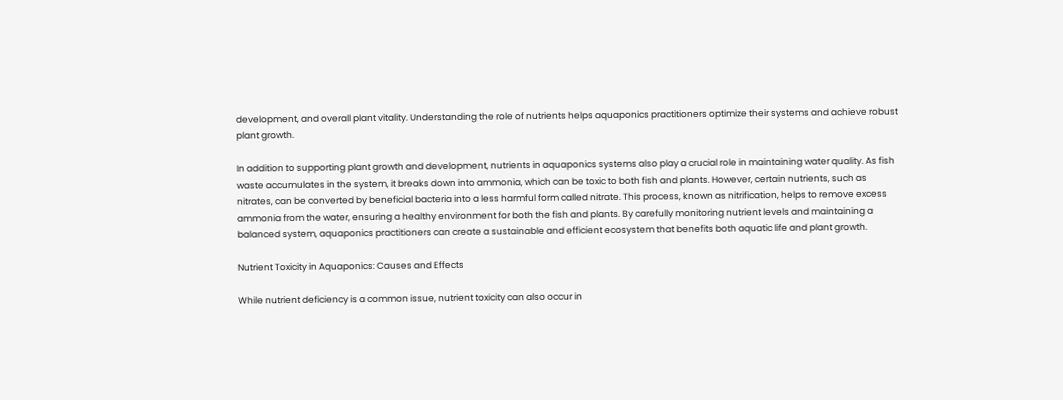development, and overall plant vitality. Understanding the role of nutrients helps aquaponics practitioners optimize their systems and achieve robust plant growth.

In addition to supporting plant growth and development, nutrients in aquaponics systems also play a crucial role in maintaining water quality. As fish waste accumulates in the system, it breaks down into ammonia, which can be toxic to both fish and plants. However, certain nutrients, such as nitrates, can be converted by beneficial bacteria into a less harmful form called nitrate. This process, known as nitrification, helps to remove excess ammonia from the water, ensuring a healthy environment for both the fish and plants. By carefully monitoring nutrient levels and maintaining a balanced system, aquaponics practitioners can create a sustainable and efficient ecosystem that benefits both aquatic life and plant growth.

Nutrient Toxicity in Aquaponics: Causes and Effects

While nutrient deficiency is a common issue, nutrient toxicity can also occur in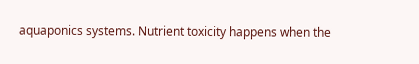aquaponics systems. Nutrient toxicity happens when the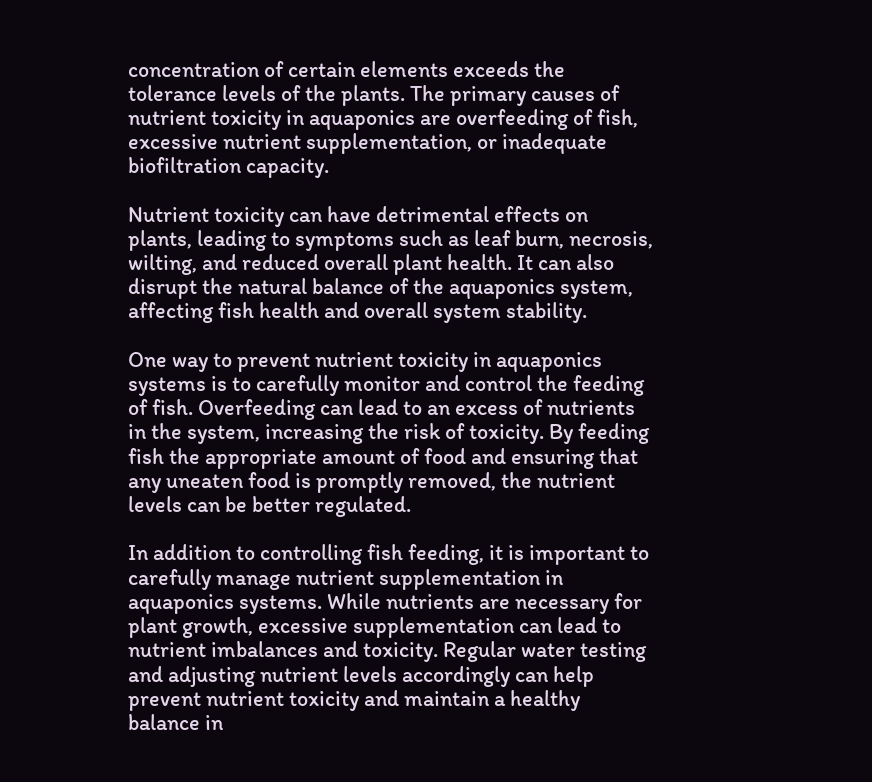concentration of certain elements exceeds the tolerance levels of the plants. The primary causes of nutrient toxicity in aquaponics are overfeeding of fish, excessive nutrient supplementation, or inadequate biofiltration capacity.

Nutrient toxicity can have detrimental effects on plants, leading to symptoms such as leaf burn, necrosis, wilting, and reduced overall plant health. It can also disrupt the natural balance of the aquaponics system, affecting fish health and overall system stability.

One way to prevent nutrient toxicity in aquaponics systems is to carefully monitor and control the feeding of fish. Overfeeding can lead to an excess of nutrients in the system, increasing the risk of toxicity. By feeding fish the appropriate amount of food and ensuring that any uneaten food is promptly removed, the nutrient levels can be better regulated.

In addition to controlling fish feeding, it is important to carefully manage nutrient supplementation in aquaponics systems. While nutrients are necessary for plant growth, excessive supplementation can lead to nutrient imbalances and toxicity. Regular water testing and adjusting nutrient levels accordingly can help prevent nutrient toxicity and maintain a healthy balance in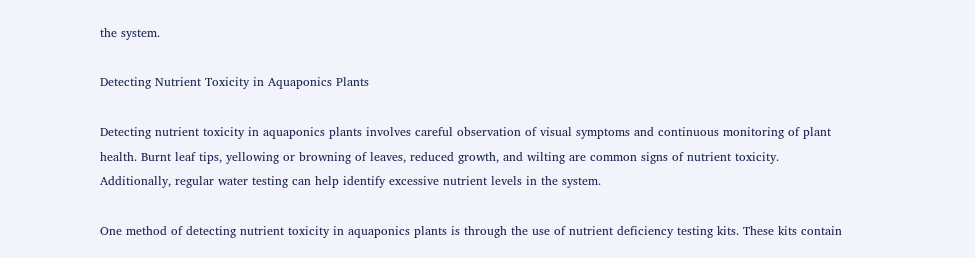the system.

Detecting Nutrient Toxicity in Aquaponics Plants

Detecting nutrient toxicity in aquaponics plants involves careful observation of visual symptoms and continuous monitoring of plant health. Burnt leaf tips, yellowing or browning of leaves, reduced growth, and wilting are common signs of nutrient toxicity. Additionally, regular water testing can help identify excessive nutrient levels in the system.

One method of detecting nutrient toxicity in aquaponics plants is through the use of nutrient deficiency testing kits. These kits contain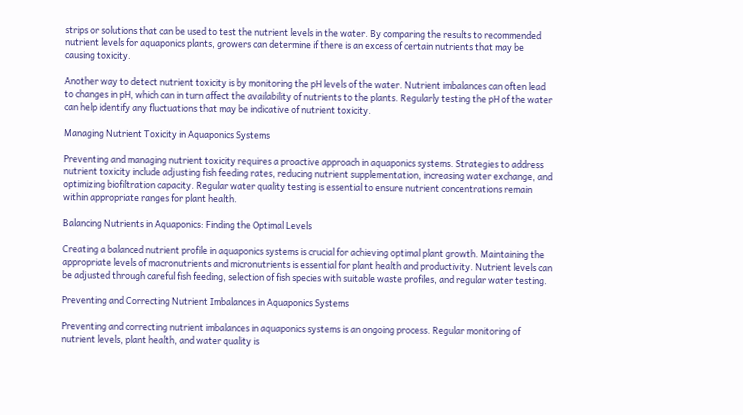strips or solutions that can be used to test the nutrient levels in the water. By comparing the results to recommended nutrient levels for aquaponics plants, growers can determine if there is an excess of certain nutrients that may be causing toxicity.

Another way to detect nutrient toxicity is by monitoring the pH levels of the water. Nutrient imbalances can often lead to changes in pH, which can in turn affect the availability of nutrients to the plants. Regularly testing the pH of the water can help identify any fluctuations that may be indicative of nutrient toxicity.

Managing Nutrient Toxicity in Aquaponics Systems

Preventing and managing nutrient toxicity requires a proactive approach in aquaponics systems. Strategies to address nutrient toxicity include adjusting fish feeding rates, reducing nutrient supplementation, increasing water exchange, and optimizing biofiltration capacity. Regular water quality testing is essential to ensure nutrient concentrations remain within appropriate ranges for plant health.

Balancing Nutrients in Aquaponics: Finding the Optimal Levels

Creating a balanced nutrient profile in aquaponics systems is crucial for achieving optimal plant growth. Maintaining the appropriate levels of macronutrients and micronutrients is essential for plant health and productivity. Nutrient levels can be adjusted through careful fish feeding, selection of fish species with suitable waste profiles, and regular water testing.

Preventing and Correcting Nutrient Imbalances in Aquaponics Systems

Preventing and correcting nutrient imbalances in aquaponics systems is an ongoing process. Regular monitoring of nutrient levels, plant health, and water quality is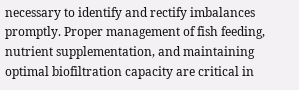necessary to identify and rectify imbalances promptly. Proper management of fish feeding, nutrient supplementation, and maintaining optimal biofiltration capacity are critical in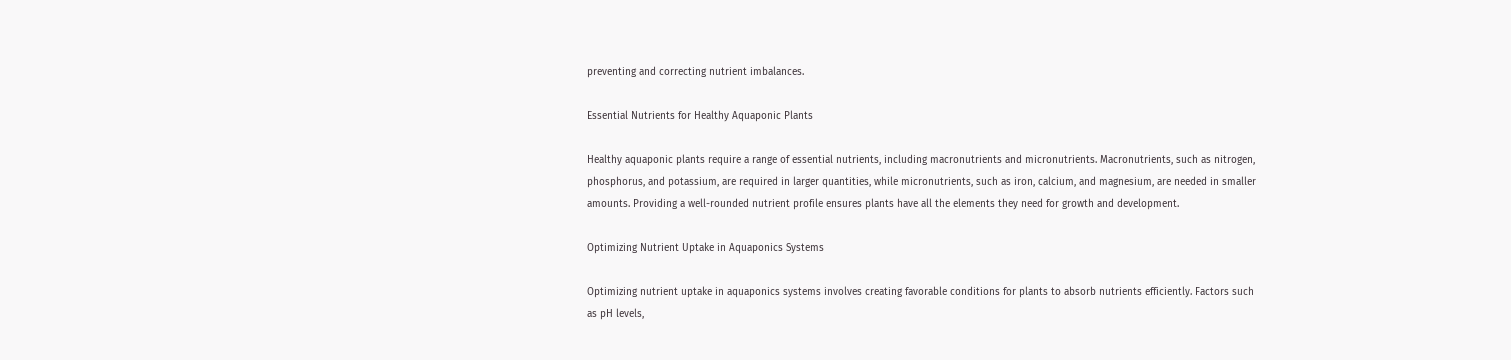preventing and correcting nutrient imbalances.

Essential Nutrients for Healthy Aquaponic Plants

Healthy aquaponic plants require a range of essential nutrients, including macronutrients and micronutrients. Macronutrients, such as nitrogen, phosphorus, and potassium, are required in larger quantities, while micronutrients, such as iron, calcium, and magnesium, are needed in smaller amounts. Providing a well-rounded nutrient profile ensures plants have all the elements they need for growth and development.

Optimizing Nutrient Uptake in Aquaponics Systems

Optimizing nutrient uptake in aquaponics systems involves creating favorable conditions for plants to absorb nutrients efficiently. Factors such as pH levels,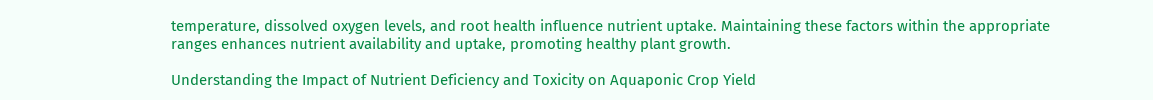temperature, dissolved oxygen levels, and root health influence nutrient uptake. Maintaining these factors within the appropriate ranges enhances nutrient availability and uptake, promoting healthy plant growth.

Understanding the Impact of Nutrient Deficiency and Toxicity on Aquaponic Crop Yield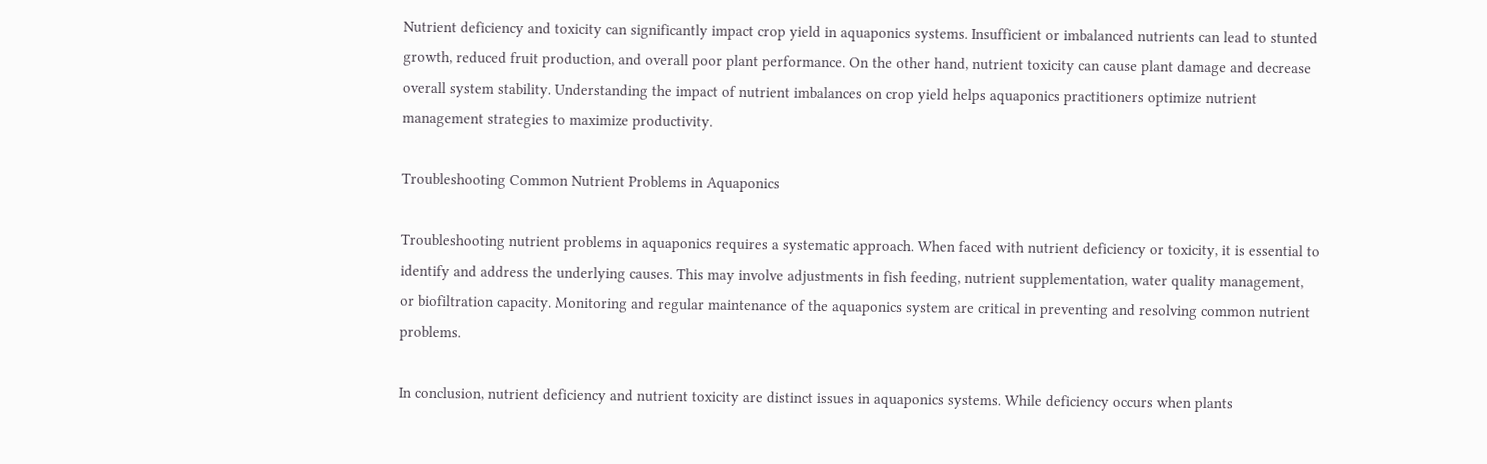Nutrient deficiency and toxicity can significantly impact crop yield in aquaponics systems. Insufficient or imbalanced nutrients can lead to stunted growth, reduced fruit production, and overall poor plant performance. On the other hand, nutrient toxicity can cause plant damage and decrease overall system stability. Understanding the impact of nutrient imbalances on crop yield helps aquaponics practitioners optimize nutrient management strategies to maximize productivity.

Troubleshooting Common Nutrient Problems in Aquaponics

Troubleshooting nutrient problems in aquaponics requires a systematic approach. When faced with nutrient deficiency or toxicity, it is essential to identify and address the underlying causes. This may involve adjustments in fish feeding, nutrient supplementation, water quality management, or biofiltration capacity. Monitoring and regular maintenance of the aquaponics system are critical in preventing and resolving common nutrient problems.

In conclusion, nutrient deficiency and nutrient toxicity are distinct issues in aquaponics systems. While deficiency occurs when plants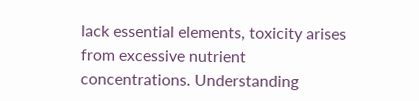lack essential elements, toxicity arises from excessive nutrient concentrations. Understanding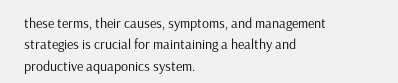these terms, their causes, symptoms, and management strategies is crucial for maintaining a healthy and productive aquaponics system.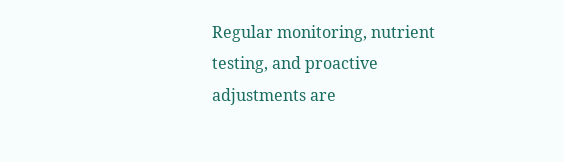Regular monitoring, nutrient testing, and proactive adjustments are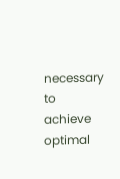necessary to achieve optimal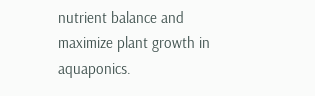nutrient balance and maximize plant growth in aquaponics.